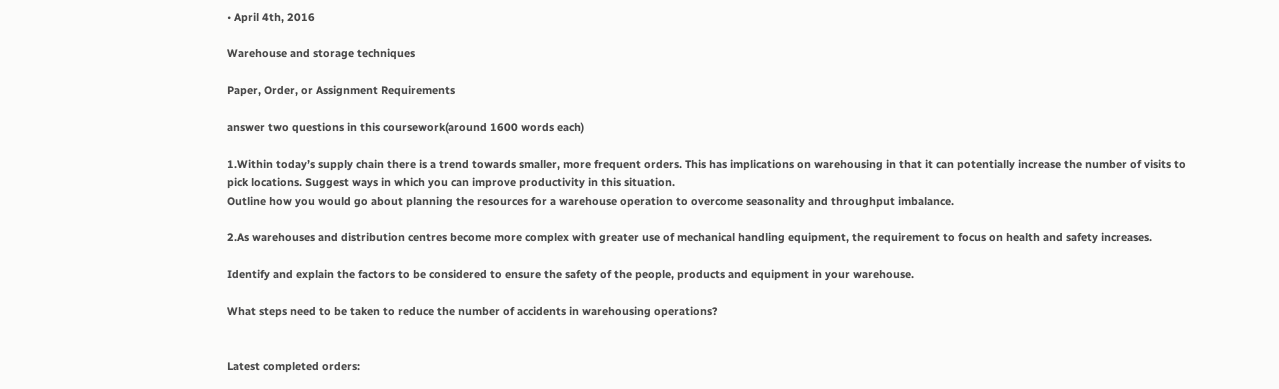• April 4th, 2016

Warehouse and storage techniques

Paper, Order, or Assignment Requirements

answer two questions in this coursework(around 1600 words each)

1.Within today’s supply chain there is a trend towards smaller, more frequent orders. This has implications on warehousing in that it can potentially increase the number of visits to pick locations. Suggest ways in which you can improve productivity in this situation.
Outline how you would go about planning the resources for a warehouse operation to overcome seasonality and throughput imbalance.

2.As warehouses and distribution centres become more complex with greater use of mechanical handling equipment, the requirement to focus on health and safety increases.

Identify and explain the factors to be considered to ensure the safety of the people, products and equipment in your warehouse.

What steps need to be taken to reduce the number of accidents in warehousing operations?


Latest completed orders: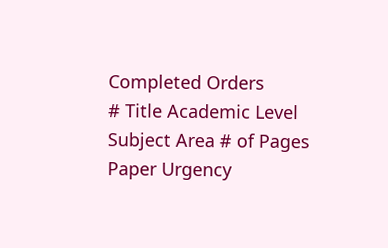Completed Orders
# Title Academic Level Subject Area # of Pages Paper Urgency